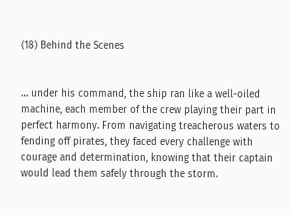(18) Behind the Scenes


… under his command, the ship ran like a well-oiled machine, each member of the crew playing their part in perfect harmony. From navigating treacherous waters to fending off pirates, they faced every challenge with courage and determination, knowing that their captain would lead them safely through the storm.